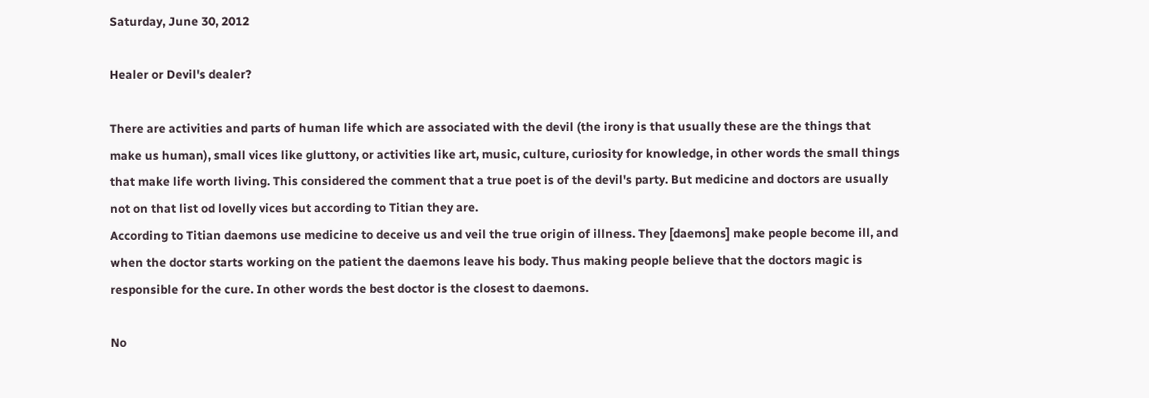Saturday, June 30, 2012

Healer or Devil's dealer?

There are activities and parts of human life which are associated with the devil (the irony is that usually these are the things that make us human), small vices like gluttony, or activities like art, music, culture, curiosity for knowledge, in other words the small things that make life worth living. This considered the comment that a true poet is of the devil's party. But medicine and doctors are usually not on that list od lovelly vices but according to Titian they are.
According to Titian daemons use medicine to deceive us and veil the true origin of illness. They [daemons] make people become ill, and when the doctor starts working on the patient the daemons leave his body. Thus making people believe that the doctors magic is responsible for the cure. In other words the best doctor is the closest to daemons.

No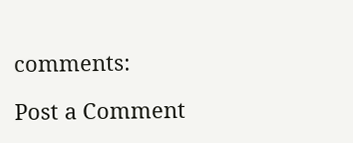comments:

Post a Comment